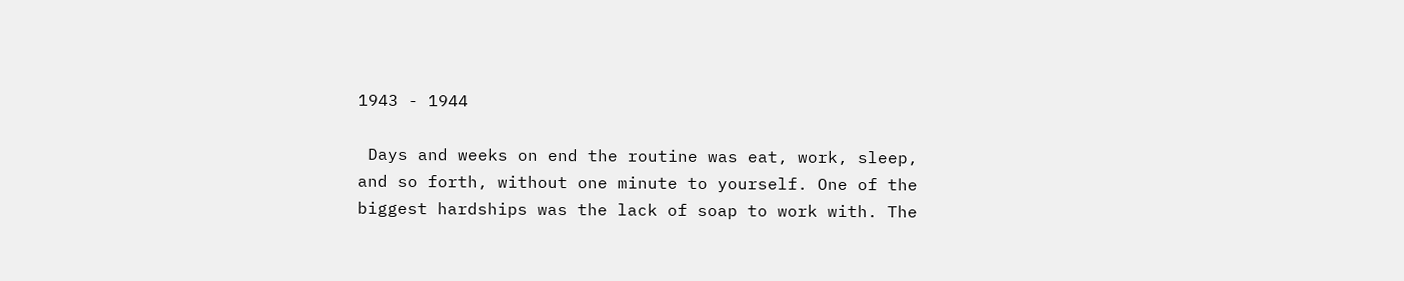1943 - 1944

 Days and weeks on end the routine was eat, work, sleep, and so forth, without one minute to yourself. One of the biggest hardships was the lack of soap to work with. The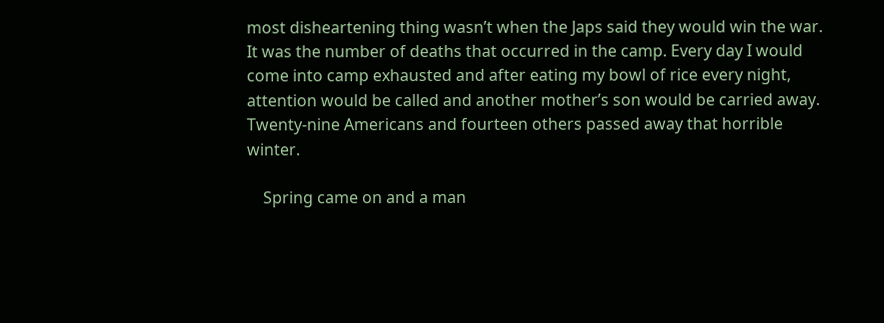most disheartening thing wasn’t when the Japs said they would win the war. It was the number of deaths that occurred in the camp. Every day I would come into camp exhausted and after eating my bowl of rice every night, attention would be called and another mother’s son would be carried away. Twenty-nine Americans and fourteen others passed away that horrible winter.

    Spring came on and a man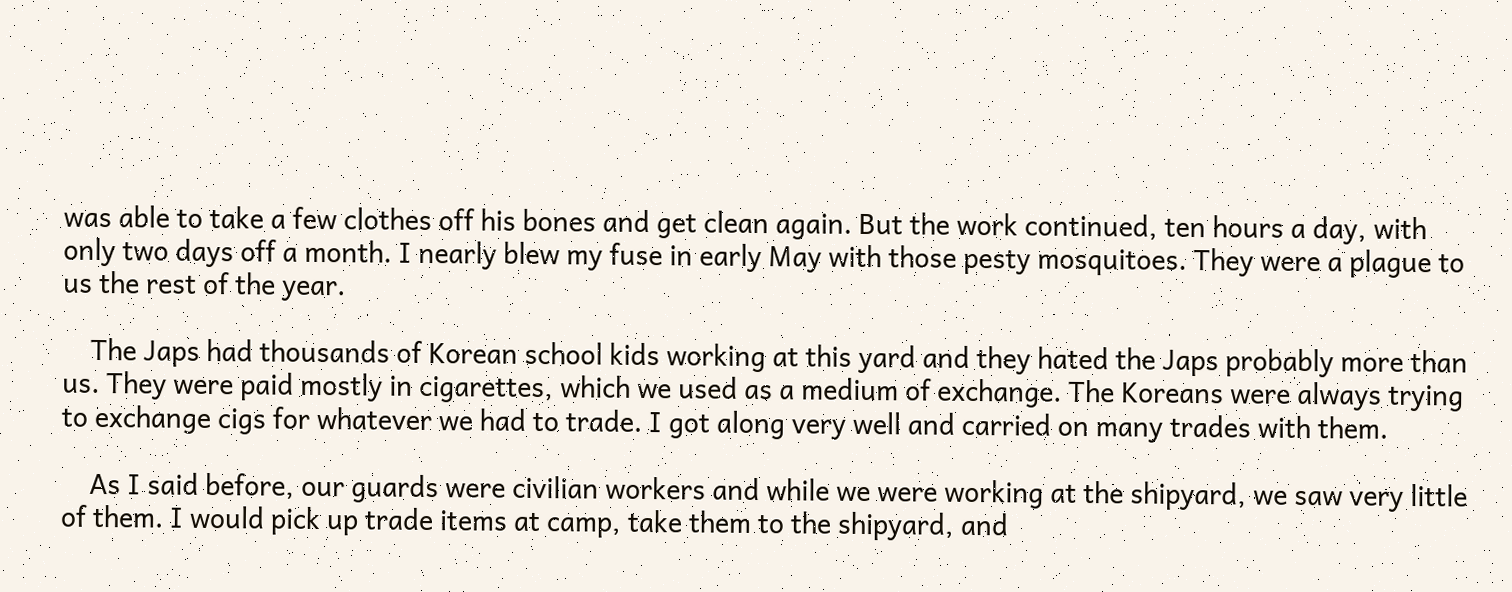was able to take a few clothes off his bones and get clean again. But the work continued, ten hours a day, with only two days off a month. I nearly blew my fuse in early May with those pesty mosquitoes. They were a plague to us the rest of the year.

    The Japs had thousands of Korean school kids working at this yard and they hated the Japs probably more than us. They were paid mostly in cigarettes, which we used as a medium of exchange. The Koreans were always trying to exchange cigs for whatever we had to trade. I got along very well and carried on many trades with them.

    As I said before, our guards were civilian workers and while we were working at the shipyard, we saw very little of them. I would pick up trade items at camp, take them to the shipyard, and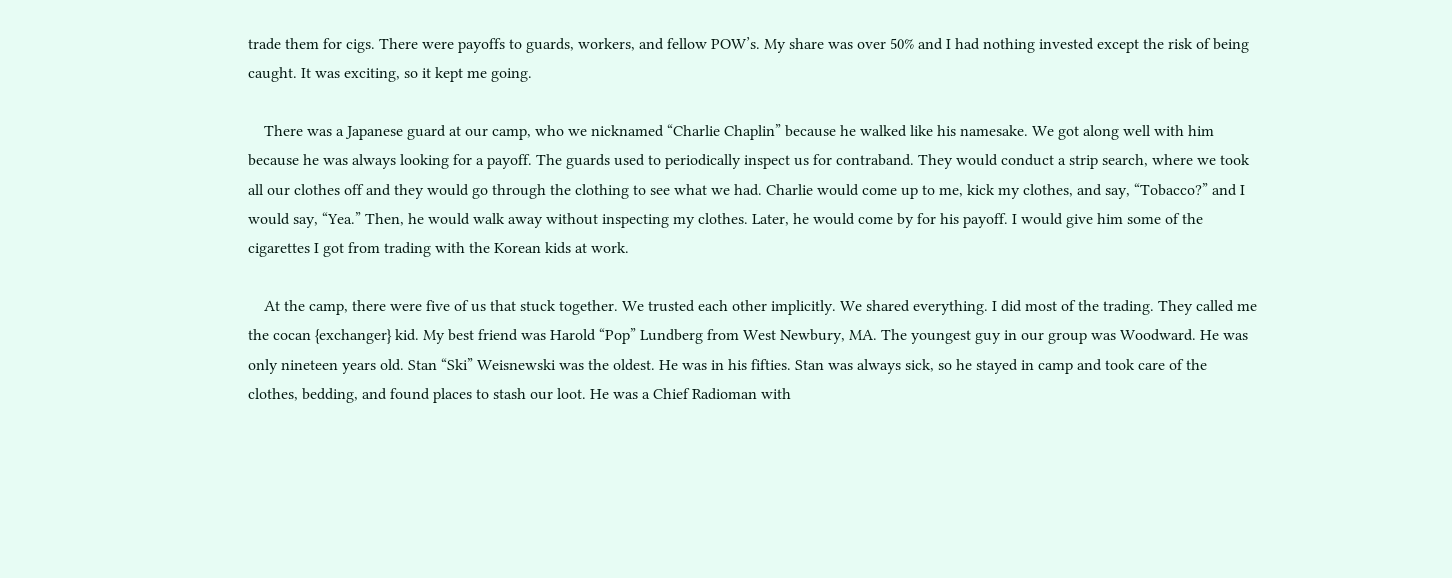trade them for cigs. There were payoffs to guards, workers, and fellow POW’s. My share was over 50% and I had nothing invested except the risk of being caught. It was exciting, so it kept me going.

    There was a Japanese guard at our camp, who we nicknamed “Charlie Chaplin” because he walked like his namesake. We got along well with him because he was always looking for a payoff. The guards used to periodically inspect us for contraband. They would conduct a strip search, where we took all our clothes off and they would go through the clothing to see what we had. Charlie would come up to me, kick my clothes, and say, “Tobacco?” and I would say, “Yea.” Then, he would walk away without inspecting my clothes. Later, he would come by for his payoff. I would give him some of the cigarettes I got from trading with the Korean kids at work.

    At the camp, there were five of us that stuck together. We trusted each other implicitly. We shared everything. I did most of the trading. They called me the cocan {exchanger} kid. My best friend was Harold “Pop” Lundberg from West Newbury, MA. The youngest guy in our group was Woodward. He was only nineteen years old. Stan “Ski” Weisnewski was the oldest. He was in his fifties. Stan was always sick, so he stayed in camp and took care of the clothes, bedding, and found places to stash our loot. He was a Chief Radioman with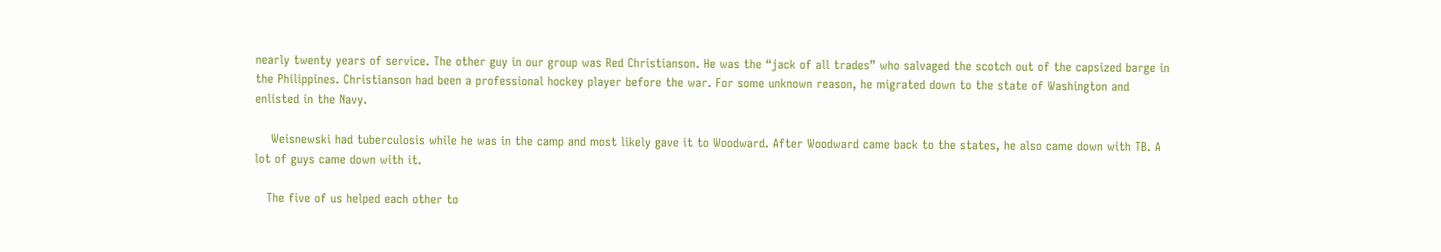nearly twenty years of service. The other guy in our group was Red Christianson. He was the “jack of all trades” who salvaged the scotch out of the capsized barge in the Philippines. Christianson had been a professional hockey player before the war. For some unknown reason, he migrated down to the state of Washington and enlisted in the Navy.

    Weisnewski had tuberculosis while he was in the camp and most likely gave it to Woodward. After Woodward came back to the states, he also came down with TB. A lot of guys came down with it.

   The five of us helped each other to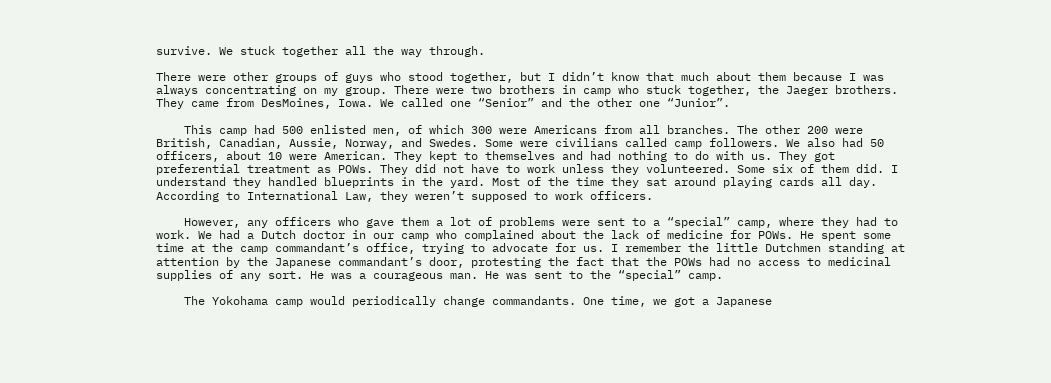survive. We stuck together all the way through.

There were other groups of guys who stood together, but I didn’t know that much about them because I was always concentrating on my group. There were two brothers in camp who stuck together, the Jaeger brothers. They came from DesMoines, Iowa. We called one “Senior” and the other one “Junior”.

    This camp had 500 enlisted men, of which 300 were Americans from all branches. The other 200 were British, Canadian, Aussie, Norway, and Swedes. Some were civilians called camp followers. We also had 50 officers, about 10 were American. They kept to themselves and had nothing to do with us. They got preferential treatment as POWs. They did not have to work unless they volunteered. Some six of them did. I understand they handled blueprints in the yard. Most of the time they sat around playing cards all day. According to International Law, they weren’t supposed to work officers.

    However, any officers who gave them a lot of problems were sent to a “special” camp, where they had to work. We had a Dutch doctor in our camp who complained about the lack of medicine for POWs. He spent some time at the camp commandant’s office, trying to advocate for us. I remember the little Dutchmen standing at attention by the Japanese commandant’s door, protesting the fact that the POWs had no access to medicinal supplies of any sort. He was a courageous man. He was sent to the “special” camp.

    The Yokohama camp would periodically change commandants. One time, we got a Japanese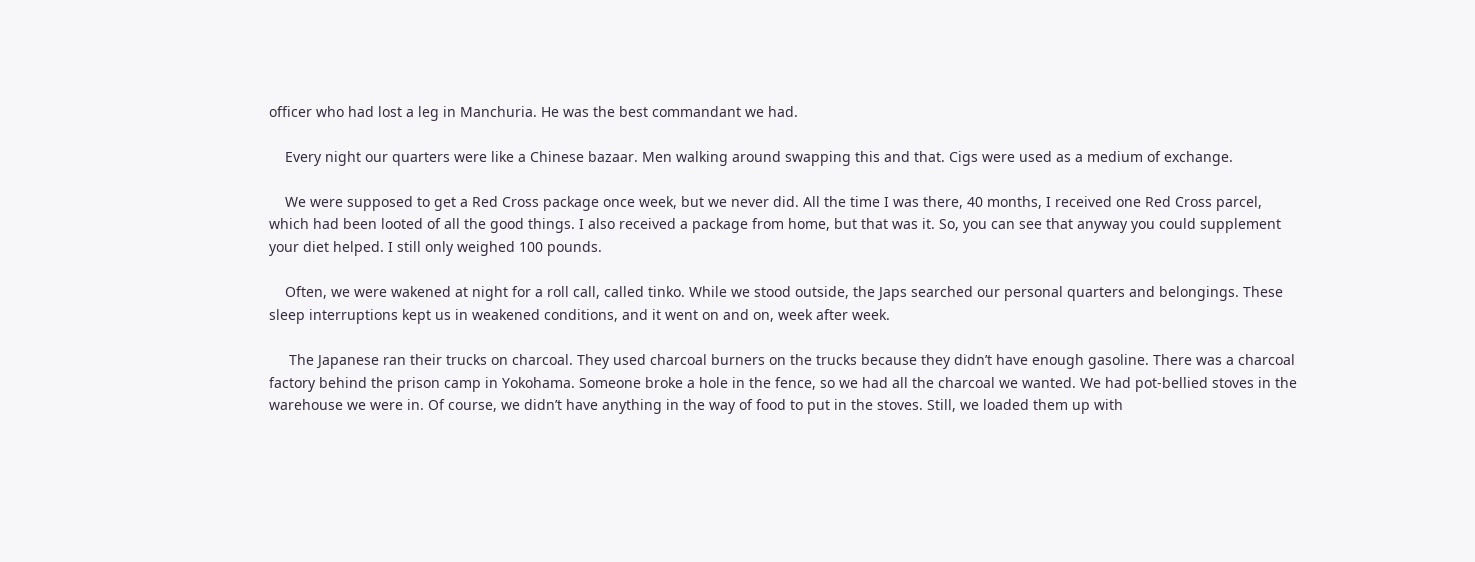officer who had lost a leg in Manchuria. He was the best commandant we had.

    Every night our quarters were like a Chinese bazaar. Men walking around swapping this and that. Cigs were used as a medium of exchange.

    We were supposed to get a Red Cross package once week, but we never did. All the time I was there, 40 months, I received one Red Cross parcel, which had been looted of all the good things. I also received a package from home, but that was it. So, you can see that anyway you could supplement your diet helped. I still only weighed 100 pounds.

    Often, we were wakened at night for a roll call, called tinko. While we stood outside, the Japs searched our personal quarters and belongings. These sleep interruptions kept us in weakened conditions, and it went on and on, week after week.

     The Japanese ran their trucks on charcoal. They used charcoal burners on the trucks because they didn’t have enough gasoline. There was a charcoal factory behind the prison camp in Yokohama. Someone broke a hole in the fence, so we had all the charcoal we wanted. We had pot-bellied stoves in the warehouse we were in. Of course, we didn’t have anything in the way of food to put in the stoves. Still, we loaded them up with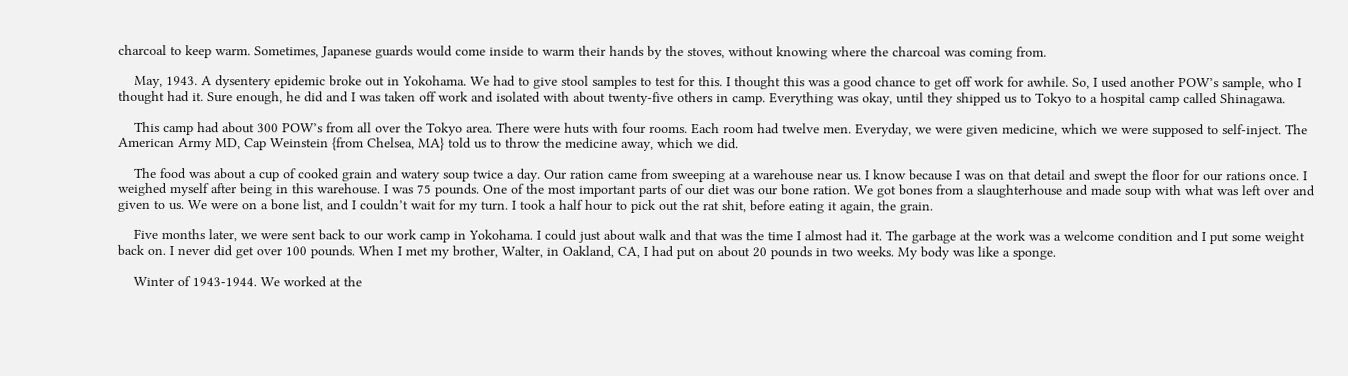charcoal to keep warm. Sometimes, Japanese guards would come inside to warm their hands by the stoves, without knowing where the charcoal was coming from.

    May, 1943. A dysentery epidemic broke out in Yokohama. We had to give stool samples to test for this. I thought this was a good chance to get off work for awhile. So, I used another POW’s sample, who I thought had it. Sure enough, he did and I was taken off work and isolated with about twenty-five others in camp. Everything was okay, until they shipped us to Tokyo to a hospital camp called Shinagawa.

    This camp had about 300 POW’s from all over the Tokyo area. There were huts with four rooms. Each room had twelve men. Everyday, we were given medicine, which we were supposed to self-inject. The American Army MD, Cap Weinstein {from Chelsea, MA} told us to throw the medicine away, which we did.

    The food was about a cup of cooked grain and watery soup twice a day. Our ration came from sweeping at a warehouse near us. I know because I was on that detail and swept the floor for our rations once. I weighed myself after being in this warehouse. I was 75 pounds. One of the most important parts of our diet was our bone ration. We got bones from a slaughterhouse and made soup with what was left over and given to us. We were on a bone list, and I couldn’t wait for my turn. I took a half hour to pick out the rat shit, before eating it again, the grain.

    Five months later, we were sent back to our work camp in Yokohama. I could just about walk and that was the time I almost had it. The garbage at the work was a welcome condition and I put some weight back on. I never did get over 100 pounds. When I met my brother, Walter, in Oakland, CA, I had put on about 20 pounds in two weeks. My body was like a sponge.

    Winter of 1943-1944. We worked at the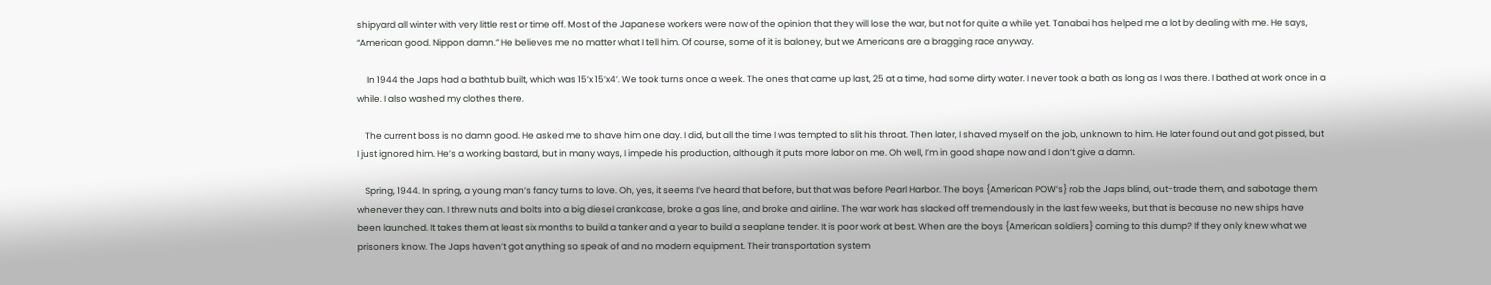shipyard all winter with very little rest or time off. Most of the Japanese workers were now of the opinion that they will lose the war, but not for quite a while yet. Tanabai has helped me a lot by dealing with me. He says, “American good. Nippon damn.” He believes me no matter what I tell him. Of course, some of it is baloney, but we Americans are a bragging race anyway.

     In 1944 the Japs had a bathtub built, which was 15’x 15’x4’. We took turns once a week. The ones that came up last, 25 at a time, had some dirty water. I never took a bath as long as I was there. I bathed at work once in a while. I also washed my clothes there.

    The current boss is no damn good. He asked me to shave him one day. I did, but all the time I was tempted to slit his throat. Then later, I shaved myself on the job, unknown to him. He later found out and got pissed, but I just ignored him. He’s a working bastard, but in many ways, I impede his production, although it puts more labor on me. Oh well, I’m in good shape now and I don’t give a damn.

    Spring, 1944. In spring, a young man’s fancy turns to love. Oh, yes, it seems I’ve heard that before, but that was before Pearl Harbor. The boys {American POW’s} rob the Japs blind, out-trade them, and sabotage them whenever they can. I threw nuts and bolts into a big diesel crankcase, broke a gas line, and broke and airline. The war work has slacked off tremendously in the last few weeks, but that is because no new ships have been launched. It takes them at least six months to build a tanker and a year to build a seaplane tender. It is poor work at best. When are the boys {American soldiers} coming to this dump? If they only knew what we prisoners know. The Japs haven’t got anything so speak of and no modern equipment. Their transportation system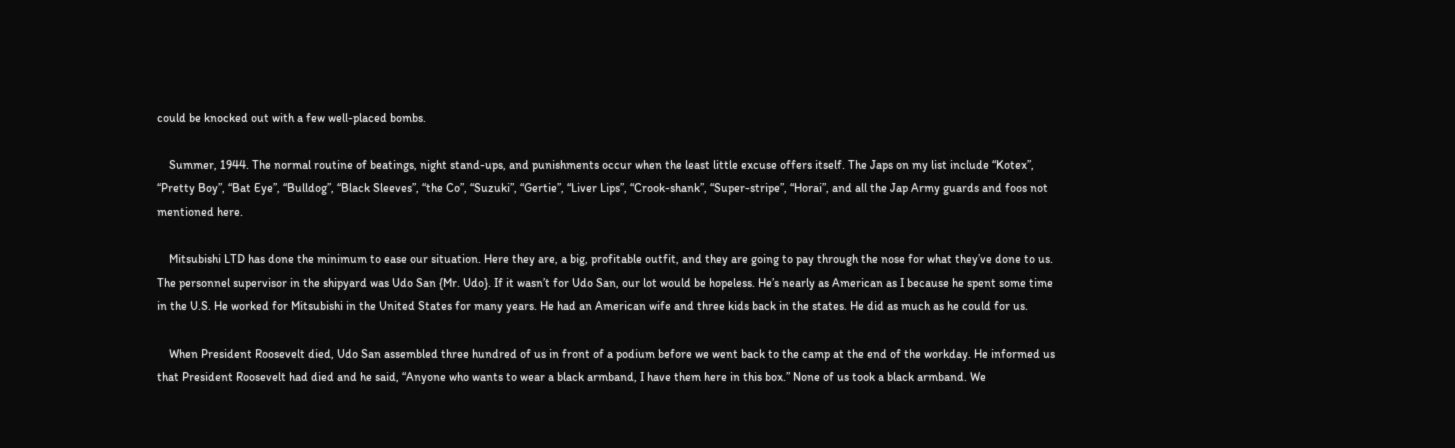could be knocked out with a few well-placed bombs.

    Summer, 1944. The normal routine of beatings, night stand-ups, and punishments occur when the least little excuse offers itself. The Japs on my list include “Kotex”, “Pretty Boy”, “Bat Eye”, “Bulldog”, “Black Sleeves”, “the Co”, “Suzuki”, “Gertie”, “Liver Lips”, “Crook-shank”, “Super-stripe”, “Horai”, and all the Jap Army guards and foos not mentioned here.

    Mitsubishi LTD has done the minimum to ease our situation. Here they are, a big, profitable outfit, and they are going to pay through the nose for what they’ve done to us. The personnel supervisor in the shipyard was Udo San {Mr. Udo}. If it wasn’t for Udo San, our lot would be hopeless. He’s nearly as American as I because he spent some time in the U.S. He worked for Mitsubishi in the United States for many years. He had an American wife and three kids back in the states. He did as much as he could for us.

    When President Roosevelt died, Udo San assembled three hundred of us in front of a podium before we went back to the camp at the end of the workday. He informed us that President Roosevelt had died and he said, “Anyone who wants to wear a black armband, I have them here in this box.” None of us took a black armband. We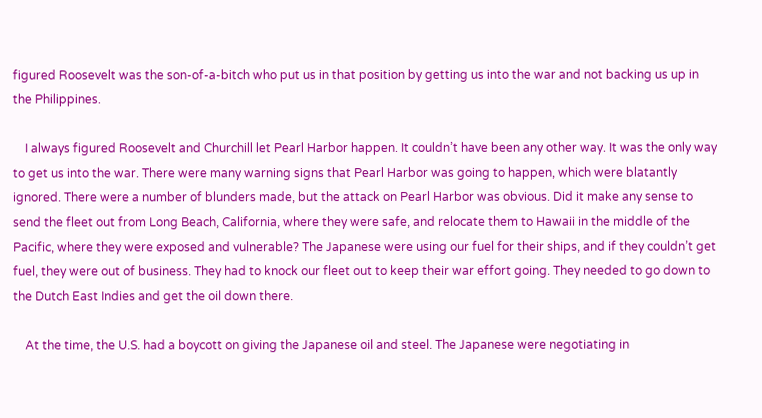figured Roosevelt was the son-of-a-bitch who put us in that position by getting us into the war and not backing us up in the Philippines.

    I always figured Roosevelt and Churchill let Pearl Harbor happen. It couldn’t have been any other way. It was the only way to get us into the war. There were many warning signs that Pearl Harbor was going to happen, which were blatantly ignored. There were a number of blunders made, but the attack on Pearl Harbor was obvious. Did it make any sense to send the fleet out from Long Beach, California, where they were safe, and relocate them to Hawaii in the middle of the Pacific, where they were exposed and vulnerable? The Japanese were using our fuel for their ships, and if they couldn’t get fuel, they were out of business. They had to knock our fleet out to keep their war effort going. They needed to go down to the Dutch East Indies and get the oil down there.

    At the time, the U.S. had a boycott on giving the Japanese oil and steel. The Japanese were negotiating in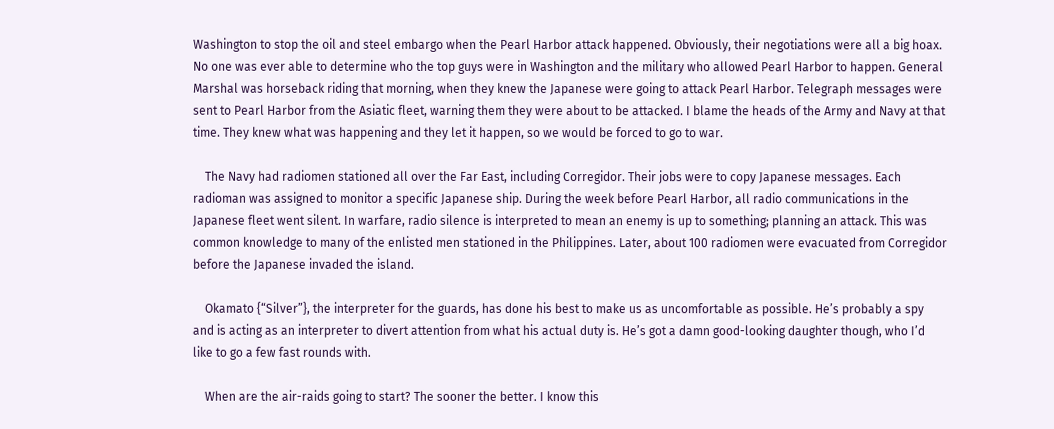Washington to stop the oil and steel embargo when the Pearl Harbor attack happened. Obviously, their negotiations were all a big hoax. No one was ever able to determine who the top guys were in Washington and the military who allowed Pearl Harbor to happen. General Marshal was horseback riding that morning, when they knew the Japanese were going to attack Pearl Harbor. Telegraph messages were sent to Pearl Harbor from the Asiatic fleet, warning them they were about to be attacked. I blame the heads of the Army and Navy at that time. They knew what was happening and they let it happen, so we would be forced to go to war.

    The Navy had radiomen stationed all over the Far East, including Corregidor. Their jobs were to copy Japanese messages. Each radioman was assigned to monitor a specific Japanese ship. During the week before Pearl Harbor, all radio communications in the Japanese fleet went silent. In warfare, radio silence is interpreted to mean an enemy is up to something; planning an attack. This was common knowledge to many of the enlisted men stationed in the Philippines. Later, about 100 radiomen were evacuated from Corregidor before the Japanese invaded the island.

    Okamato {“Silver”}, the interpreter for the guards, has done his best to make us as uncomfortable as possible. He’s probably a spy and is acting as an interpreter to divert attention from what his actual duty is. He’s got a damn good-looking daughter though, who I’d like to go a few fast rounds with.

    When are the air-raids going to start? The sooner the better. I know this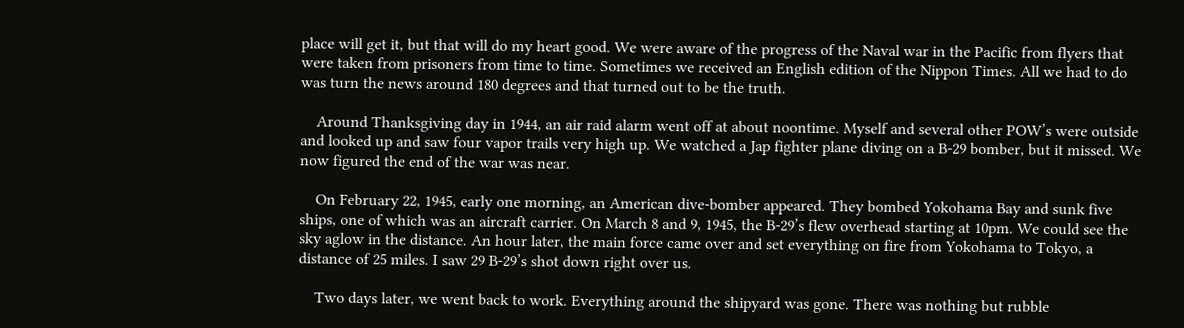place will get it, but that will do my heart good. We were aware of the progress of the Naval war in the Pacific from flyers that were taken from prisoners from time to time. Sometimes we received an English edition of the Nippon Times. All we had to do was turn the news around 180 degrees and that turned out to be the truth.

    Around Thanksgiving day in 1944, an air raid alarm went off at about noontime. Myself and several other POW’s were outside and looked up and saw four vapor trails very high up. We watched a Jap fighter plane diving on a B-29 bomber, but it missed. We now figured the end of the war was near.

    On February 22, 1945, early one morning, an American dive-bomber appeared. They bombed Yokohama Bay and sunk five ships, one of which was an aircraft carrier. On March 8 and 9, 1945, the B-29’s flew overhead starting at 10pm. We could see the sky aglow in the distance. An hour later, the main force came over and set everything on fire from Yokohama to Tokyo, a distance of 25 miles. I saw 29 B-29’s shot down right over us.

    Two days later, we went back to work. Everything around the shipyard was gone. There was nothing but rubble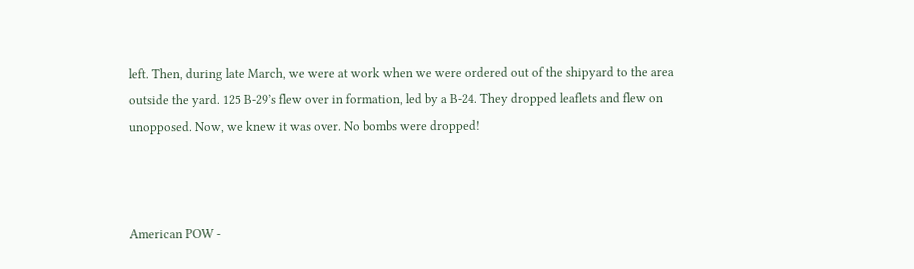left. Then, during late March, we were at work when we were ordered out of the shipyard to the area outside the yard. 125 B-29’s flew over in formation, led by a B-24. They dropped leaflets and flew on unopposed. Now, we knew it was over. No bombs were dropped!



American POW -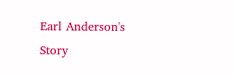Earl Anderson's Story